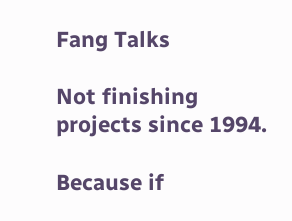Fang Talks

Not finishing projects since 1994.

Because if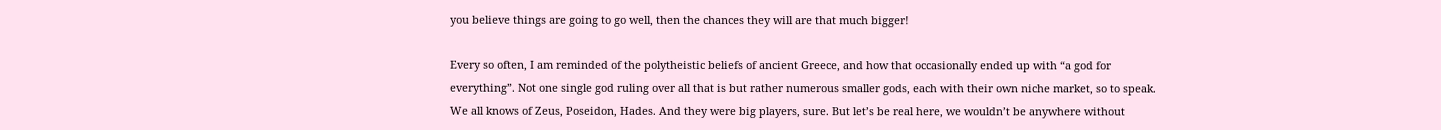you believe things are going to go well, then the chances they will are that much bigger!

Every so often, I am reminded of the polytheistic beliefs of ancient Greece, and how that occasionally ended up with “a god for everything”. Not one single god ruling over all that is but rather numerous smaller gods, each with their own niche market, so to speak. We all knows of Zeus, Poseidon, Hades. And they were big players, sure. But let’s be real here, we wouldn’t be anywhere without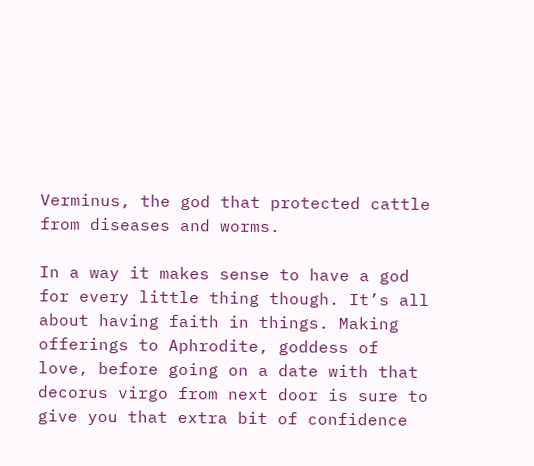Verminus, the god that protected cattle from diseases and worms.

In a way it makes sense to have a god for every little thing though. It’s all about having faith in things. Making offerings to Aphrodite, goddess of love, before going on a date with that decorus virgo from next door is sure to give you that extra bit of confidence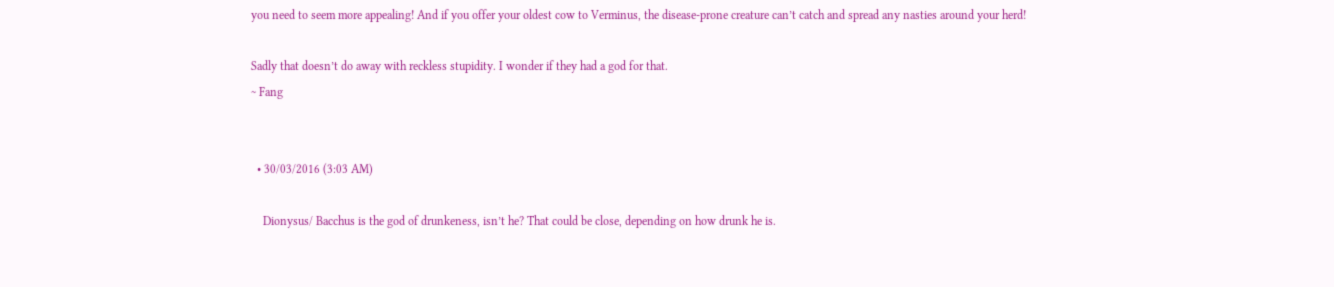you need to seem more appealing! And if you offer your oldest cow to Verminus, the disease-prone creature can’t catch and spread any nasties around your herd!

Sadly that doesn’t do away with reckless stupidity. I wonder if they had a god for that.
~ Fang


  • 30/03/2016 (3:03 AM)

    Dionysus/ Bacchus is the god of drunkeness, isn’t he? That could be close, depending on how drunk he is.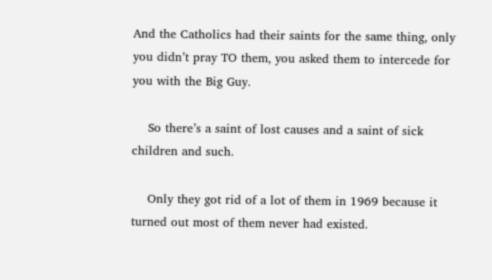And the Catholics had their saints for the same thing, only you didn’t pray TO them, you asked them to intercede for you with the Big Guy.

    So there’s a saint of lost causes and a saint of sick children and such.

    Only they got rid of a lot of them in 1969 because it turned out most of them never had existed.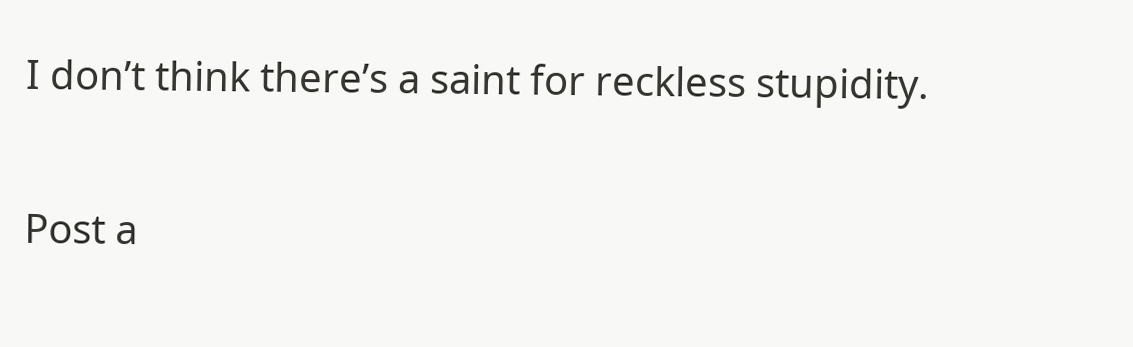I don’t think there’s a saint for reckless stupidity.

Post a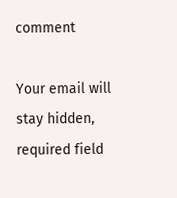comment

Your email will stay hidden, required field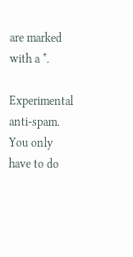are marked with a *.

Experimental anti-spam. You only have to do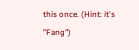this once. (Hint: it's "Fang")